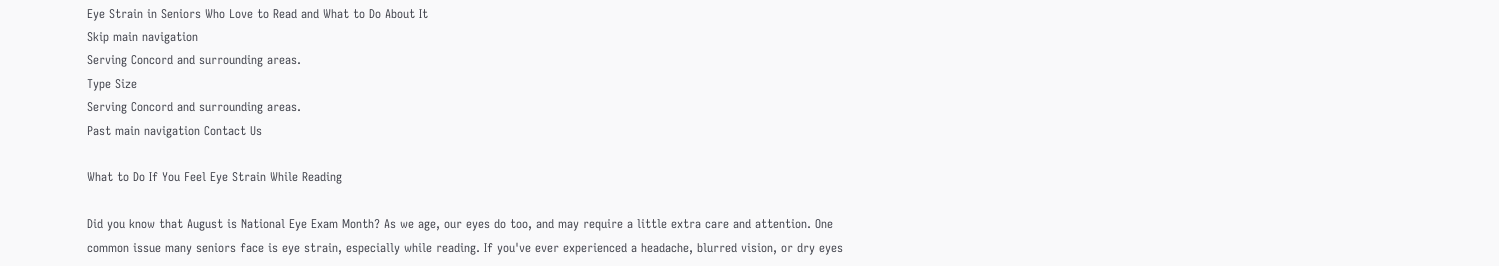Eye Strain in Seniors Who Love to Read and What to Do About It
Skip main navigation
Serving Concord and surrounding areas.
Type Size
Serving Concord and surrounding areas.
Past main navigation Contact Us

What to Do If You Feel Eye Strain While Reading

Did you know that August is National Eye Exam Month? As we age, our eyes do too, and may require a little extra care and attention. One common issue many seniors face is eye strain, especially while reading. If you've ever experienced a headache, blurred vision, or dry eyes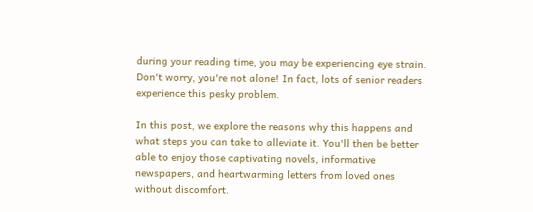during your reading time, you may be experiencing eye strain. Don't worry, you're not alone! In fact, lots of senior readers experience this pesky problem.

In this post, we explore the reasons why this happens and what steps you can take to alleviate it. You'll then be better able to enjoy those captivating novels, informative newspapers, and heartwarming letters from loved ones without discomfort.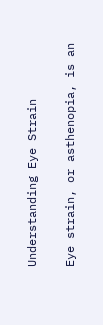Understanding Eye Strain

Eye strain, or asthenopia, is an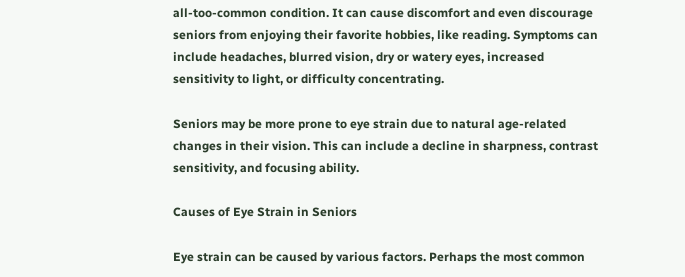all-too-common condition. It can cause discomfort and even discourage seniors from enjoying their favorite hobbies, like reading. Symptoms can include headaches, blurred vision, dry or watery eyes, increased sensitivity to light, or difficulty concentrating.

Seniors may be more prone to eye strain due to natural age-related changes in their vision. This can include a decline in sharpness, contrast sensitivity, and focusing ability.

Causes of Eye Strain in Seniors

Eye strain can be caused by various factors. Perhaps the most common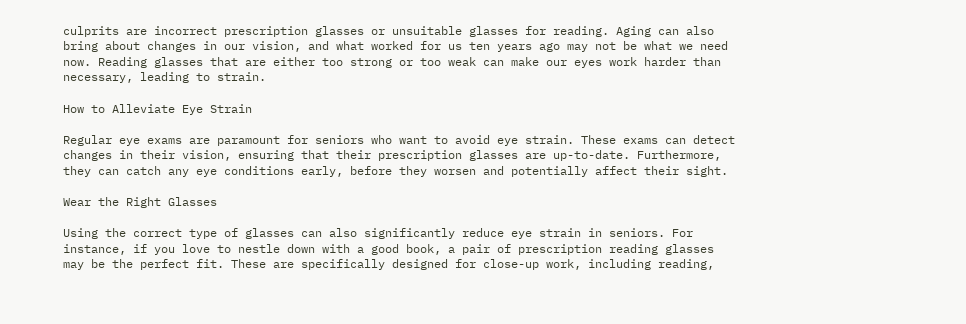culprits are incorrect prescription glasses or unsuitable glasses for reading. Aging can also bring about changes in our vision, and what worked for us ten years ago may not be what we need now. Reading glasses that are either too strong or too weak can make our eyes work harder than necessary, leading to strain.

How to Alleviate Eye Strain

Regular eye exams are paramount for seniors who want to avoid eye strain. These exams can detect changes in their vision, ensuring that their prescription glasses are up-to-date. Furthermore, they can catch any eye conditions early, before they worsen and potentially affect their sight.

Wear the Right Glasses

Using the correct type of glasses can also significantly reduce eye strain in seniors. For instance, if you love to nestle down with a good book, a pair of prescription reading glasses may be the perfect fit. These are specifically designed for close-up work, including reading,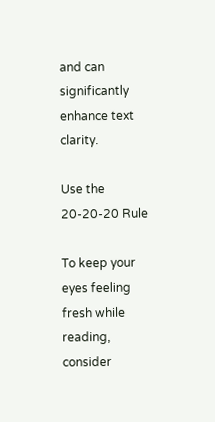and can significantly enhance text clarity.

Use the 20-20-20 Rule

To keep your eyes feeling fresh while reading, consider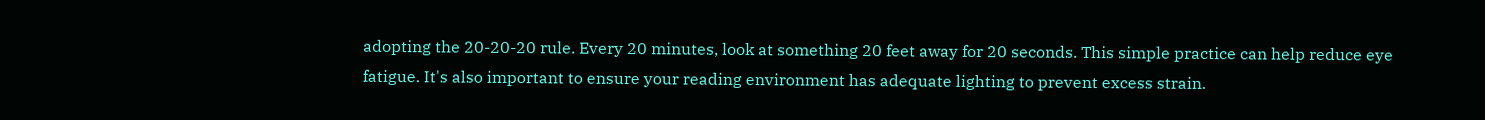adopting the 20-20-20 rule. Every 20 minutes, look at something 20 feet away for 20 seconds. This simple practice can help reduce eye fatigue. It's also important to ensure your reading environment has adequate lighting to prevent excess strain.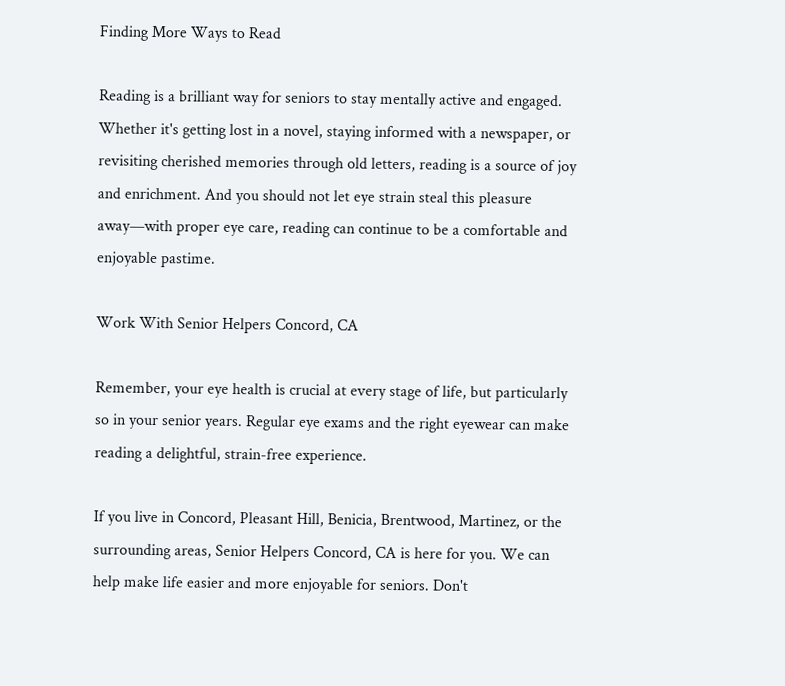Finding More Ways to Read

Reading is a brilliant way for seniors to stay mentally active and engaged. Whether it's getting lost in a novel, staying informed with a newspaper, or revisiting cherished memories through old letters, reading is a source of joy and enrichment. And you should not let eye strain steal this pleasure away—with proper eye care, reading can continue to be a comfortable and enjoyable pastime.

Work With Senior Helpers Concord, CA

Remember, your eye health is crucial at every stage of life, but particularly so in your senior years. Regular eye exams and the right eyewear can make reading a delightful, strain-free experience.

If you live in Concord, Pleasant Hill, Benicia, Brentwood, Martinez, or the surrounding areas, Senior Helpers Concord, CA is here for you. We can help make life easier and more enjoyable for seniors. Don't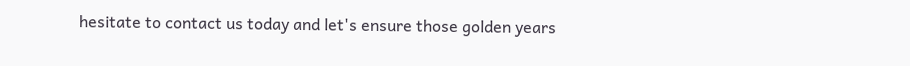hesitate to contact us today and let's ensure those golden years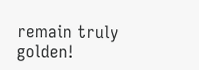remain truly golden!